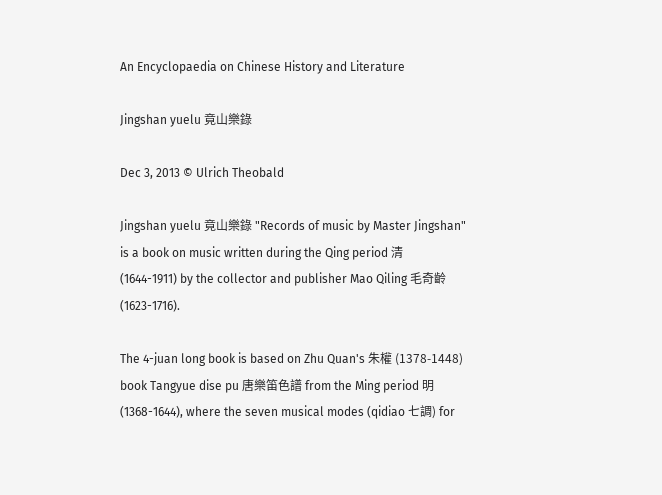An Encyclopaedia on Chinese History and Literature

Jingshan yuelu 竟山樂錄

Dec 3, 2013 © Ulrich Theobald

Jingshan yuelu 竟山樂錄 "Records of music by Master Jingshan" is a book on music written during the Qing period 清 (1644-1911) by the collector and publisher Mao Qiling 毛奇齡 (1623-1716).

The 4-juan long book is based on Zhu Quan's 朱權 (1378-1448) book Tangyue dise pu 唐樂笛色譜 from the Ming period 明 (1368-1644), where the seven musical modes (qidiao 七調) for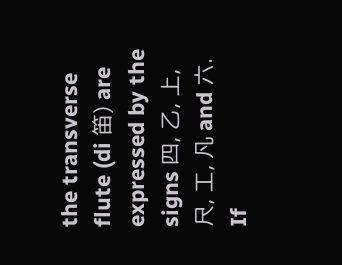the transverse flute (di 笛) are expressed by the signs 四, 乙, 上, 尺, 工, 凡 and 六. If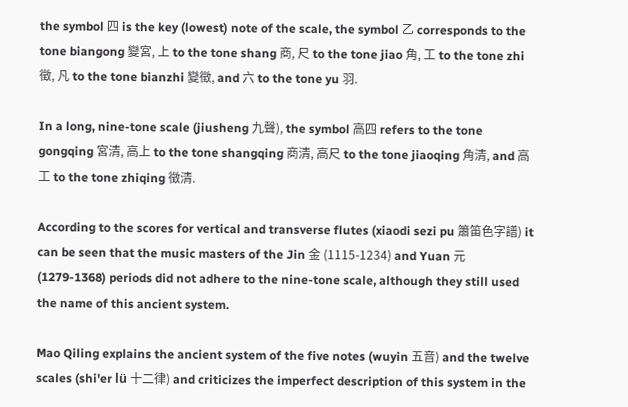the symbol 四 is the key (lowest) note of the scale, the symbol 乙 corresponds to the tone biangong 變宮, 上 to the tone shang 商, 尺 to the tone jiao 角, 工 to the tone zhi 徵, 凡 to the tone bianzhi 變徵, and 六 to the tone yu 羽.

In a long, nine-tone scale (jiusheng 九聲), the symbol 高四 refers to the tone gongqing 宮清, 高上 to the tone shangqing 商清, 高尺 to the tone jiaoqing 角清, and 高工 to the tone zhiqing 徵清.

According to the scores for vertical and transverse flutes (xiaodi sezi pu 簫笛色字譜) it can be seen that the music masters of the Jin 金 (1115-1234) and Yuan 元 (1279-1368) periods did not adhere to the nine-tone scale, although they still used the name of this ancient system.

Mao Qiling explains the ancient system of the five notes (wuyin 五音) and the twelve scales (shi'er lü 十二律) and criticizes the imperfect description of this system in the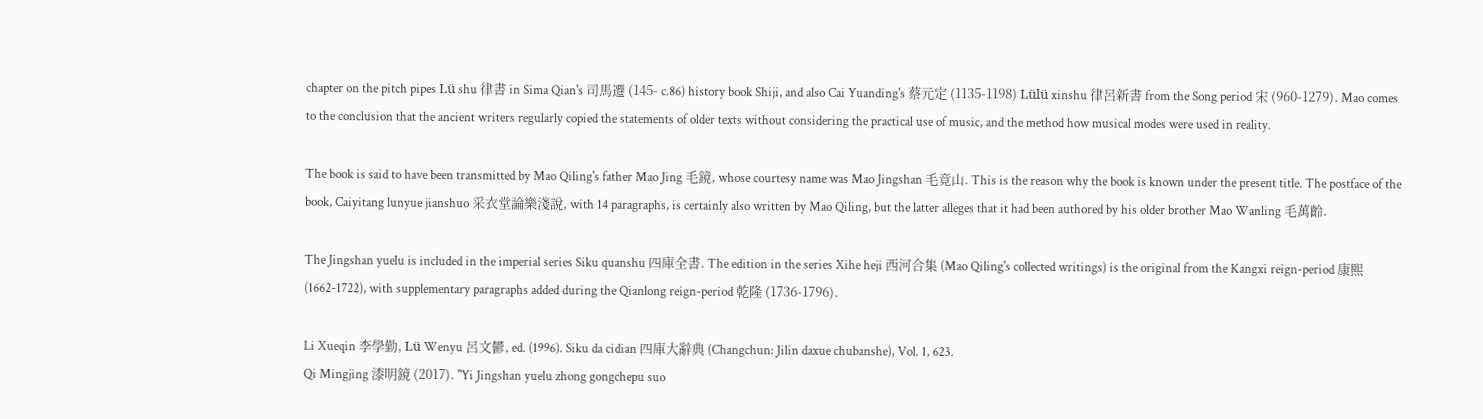chapter on the pitch pipes Lü shu 律書 in Sima Qian's 司馬遷 (145- c.86) history book Shiji, and also Cai Yuanding's 蔡元定 (1135-1198) Lülü xinshu 律呂新書 from the Song period 宋 (960-1279). Mao comes to the conclusion that the ancient writers regularly copied the statements of older texts without considering the practical use of music, and the method how musical modes were used in reality.

The book is said to have been transmitted by Mao Qiling's father Mao Jing 毛鏡, whose courtesy name was Mao Jingshan 毛竟山. This is the reason why the book is known under the present title. The postface of the book, Caiyitang lunyue jianshuo 采衣堂論樂淺說, with 14 paragraphs, is certainly also written by Mao Qiling, but the latter alleges that it had been authored by his older brother Mao Wanling 毛萬齡.

The Jingshan yuelu is included in the imperial series Siku quanshu 四庫全書. The edition in the series Xihe heji 西河合集 (Mao Qiling's collected writings) is the original from the Kangxi reign-period 康熙 (1662-1722), with supplementary paragraphs added during the Qianlong reign-period 乾隆 (1736-1796).

Li Xueqin 李學勤, Lü Wenyu 呂文鬰, ed. (1996). Siku da cidian 四庫大辭典 (Changchun: Jilin daxue chubanshe), Vol. 1, 623.
Qi Mingjing 漆明鏡 (2017). "Yi Jingshan yuelu zhong gongchepu suo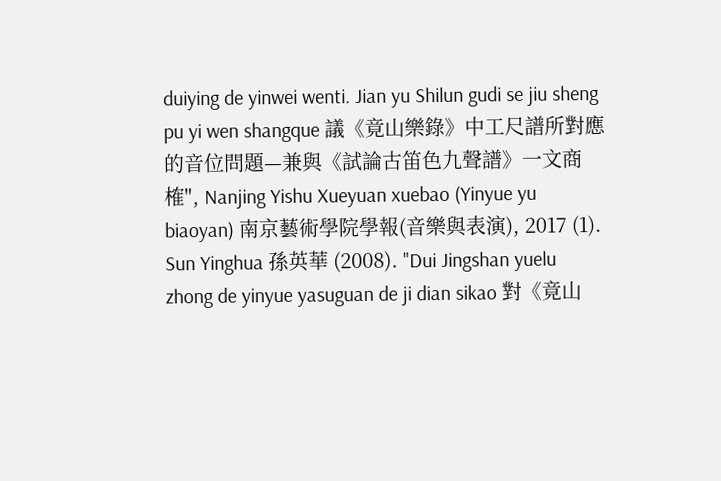duiying de yinwei wenti. Jian yu Shilun gudi se jiu sheng pu yi wen shangque 議《竟山樂錄》中工尺譜所對應的音位問題—兼與《試論古笛色九聲譜》一文商榷", Nanjing Yishu Xueyuan xuebao (Yinyue yu biaoyan) 南京藝術學院學報(音樂與表演), 2017 (1).
Sun Yinghua 孫英華 (2008). "Dui Jingshan yuelu zhong de yinyue yasuguan de ji dian sikao 對《竟山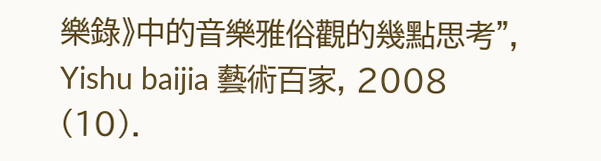樂錄》中的音樂雅俗觀的幾點思考", Yishu baijia 藝術百家, 2008 (10).